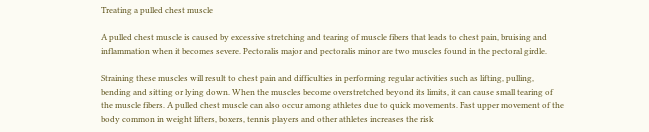Treating a pulled chest muscle

A pulled chest muscle is caused by excessive stretching and tearing of muscle fibers that leads to chest pain, bruising and inflammation when it becomes severe. Pectoralis major and pectoralis minor are two muscles found in the pectoral girdle.

Straining these muscles will result to chest pain and difficulties in performing regular activities such as lifting, pulling, bending and sitting or lying down. When the muscles become overstretched beyond its limits, it can cause small tearing of the muscle fibers. A pulled chest muscle can also occur among athletes due to quick movements. Fast upper movement of the body common in weight lifters, boxers, tennis players and other athletes increases the risk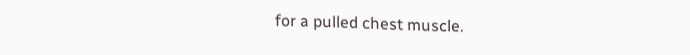for a pulled chest muscle.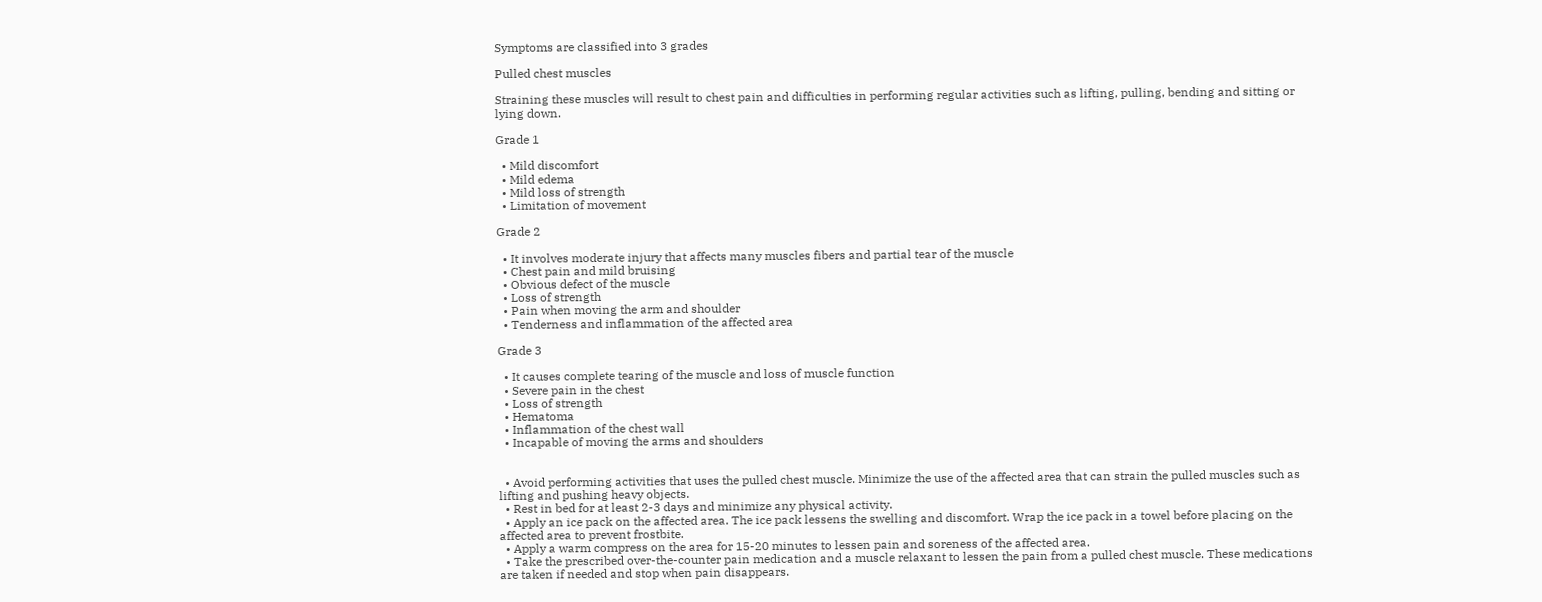Symptoms are classified into 3 grades

Pulled chest muscles

Straining these muscles will result to chest pain and difficulties in performing regular activities such as lifting, pulling, bending and sitting or lying down.

Grade 1

  • Mild discomfort
  • Mild edema
  • Mild loss of strength
  • Limitation of movement

Grade 2

  • It involves moderate injury that affects many muscles fibers and partial tear of the muscle
  • Chest pain and mild bruising
  • Obvious defect of the muscle
  • Loss of strength
  • Pain when moving the arm and shoulder
  • Tenderness and inflammation of the affected area

Grade 3

  • It causes complete tearing of the muscle and loss of muscle function
  • Severe pain in the chest
  • Loss of strength
  • Hematoma
  • Inflammation of the chest wall
  • Incapable of moving the arms and shoulders


  • Avoid performing activities that uses the pulled chest muscle. Minimize the use of the affected area that can strain the pulled muscles such as lifting and pushing heavy objects.
  • Rest in bed for at least 2-3 days and minimize any physical activity.
  • Apply an ice pack on the affected area. The ice pack lessens the swelling and discomfort. Wrap the ice pack in a towel before placing on the affected area to prevent frostbite.
  • Apply a warm compress on the area for 15-20 minutes to lessen pain and soreness of the affected area.
  • Take the prescribed over-the-counter pain medication and a muscle relaxant to lessen the pain from a pulled chest muscle. These medications are taken if needed and stop when pain disappears.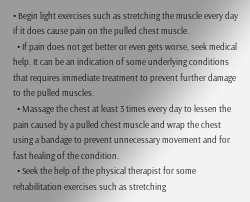• Begin light exercises such as stretching the muscle every day if it does cause pain on the pulled chest muscle.
  • If pain does not get better or even gets worse, seek medical help. It can be an indication of some underlying conditions that requires immediate treatment to prevent further damage to the pulled muscles.
  • Massage the chest at least 3 times every day to lessen the pain caused by a pulled chest muscle and wrap the chest using a bandage to prevent unnecessary movement and for fast healing of the condition.
  • Seek the help of the physical therapist for some rehabilitation exercises such as stretching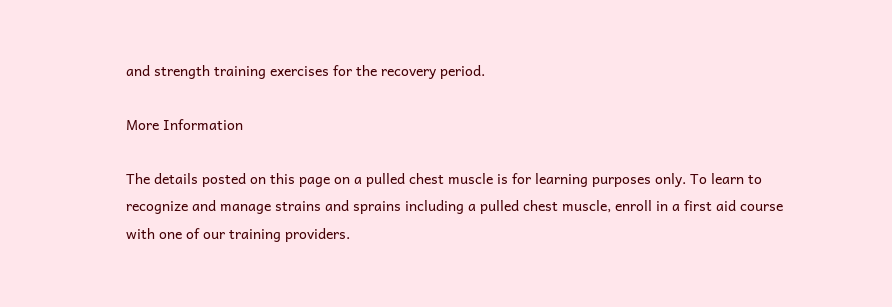and strength training exercises for the recovery period.

More Information

The details posted on this page on a pulled chest muscle is for learning purposes only. To learn to recognize and manage strains and sprains including a pulled chest muscle, enroll in a first aid course with one of our training providers.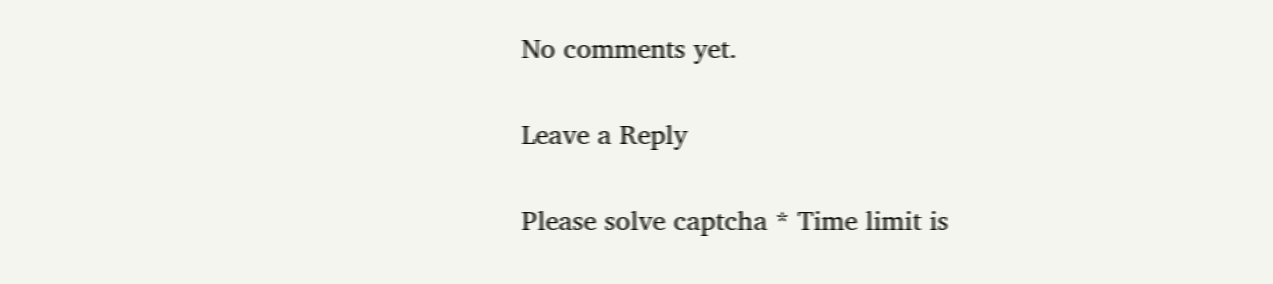No comments yet.

Leave a Reply

Please solve captcha * Time limit is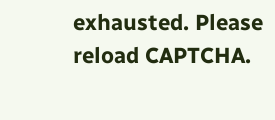exhausted. Please reload CAPTCHA.